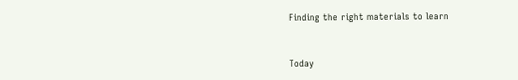Finding the right materials to learn


Today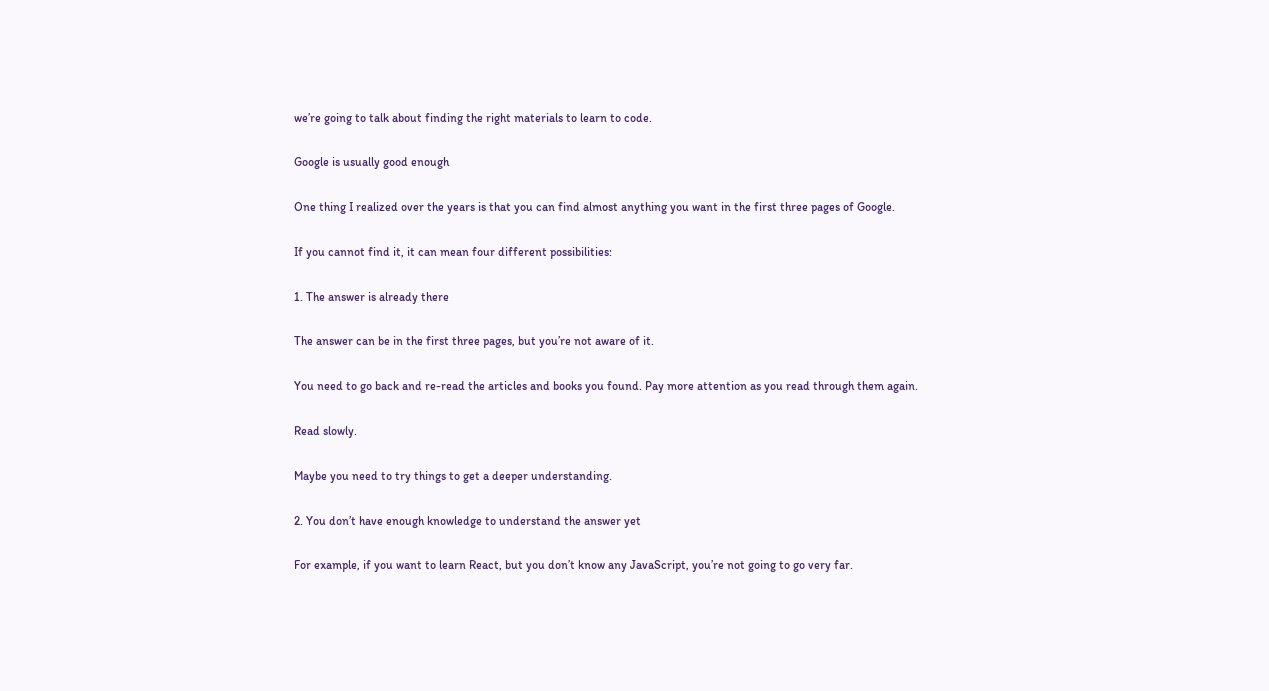we’re going to talk about finding the right materials to learn to code.

Google is usually good enough

One thing I realized over the years is that you can find almost anything you want in the first three pages of Google.

If you cannot find it, it can mean four different possibilities:

1. The answer is already there

The answer can be in the first three pages, but you’re not aware of it.

You need to go back and re-read the articles and books you found. Pay more attention as you read through them again.

Read slowly.

Maybe you need to try things to get a deeper understanding.

2. You don’t have enough knowledge to understand the answer yet

For example, if you want to learn React, but you don’t know any JavaScript, you’re not going to go very far.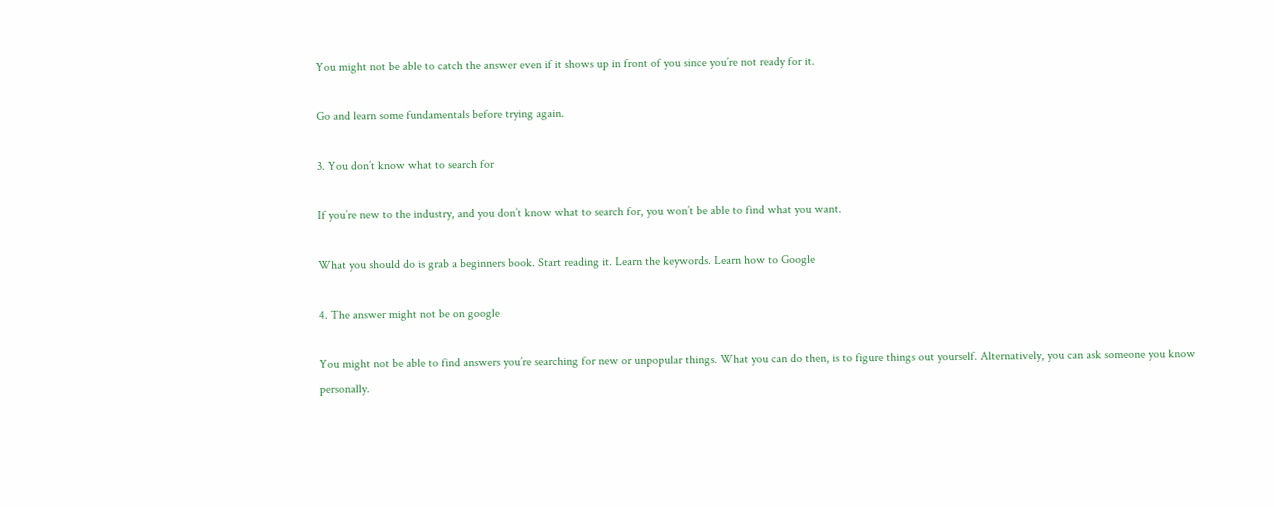You might not be able to catch the answer even if it shows up in front of you since you’re not ready for it.

Go and learn some fundamentals before trying again.

3. You don’t know what to search for

If you’re new to the industry, and you don’t know what to search for, you won’t be able to find what you want.

What you should do is grab a beginners book. Start reading it. Learn the keywords. Learn how to Google

4. The answer might not be on google

You might not be able to find answers you’re searching for new or unpopular things. What you can do then, is to figure things out yourself. Alternatively, you can ask someone you know personally.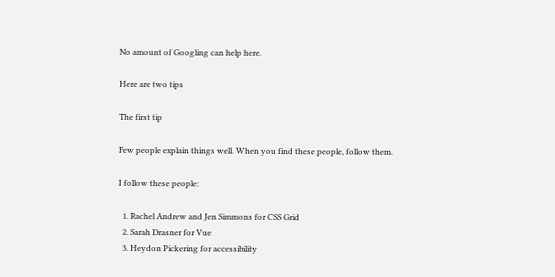No amount of Googling can help here.

Here are two tips

The first tip

Few people explain things well. When you find these people, follow them.

I follow these people:

  1. Rachel Andrew and Jen Simmons for CSS Grid
  2. Sarah Drasner for Vue
  3. Heydon Pickering for accessibility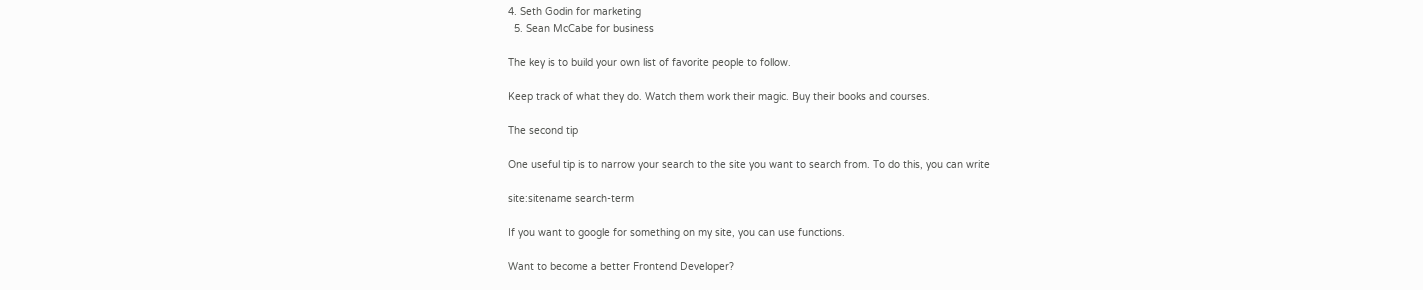4. Seth Godin for marketing
  5. Sean McCabe for business

The key is to build your own list of favorite people to follow.

Keep track of what they do. Watch them work their magic. Buy their books and courses.

The second tip

One useful tip is to narrow your search to the site you want to search from. To do this, you can write

site:sitename search-term

If you want to google for something on my site, you can use functions.

Want to become a better Frontend Developer?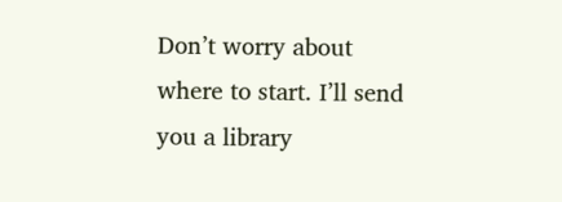Don’t worry about where to start. I’ll send you a library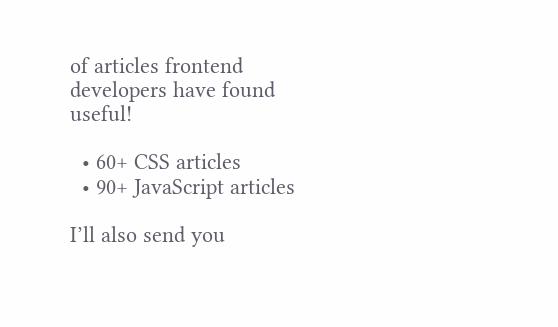of articles frontend developers have found useful!

  • 60+ CSS articles
  • 90+ JavaScript articles

I’ll also send you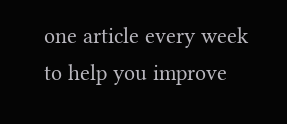one article every week to help you improve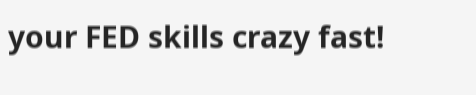your FED skills crazy fast!